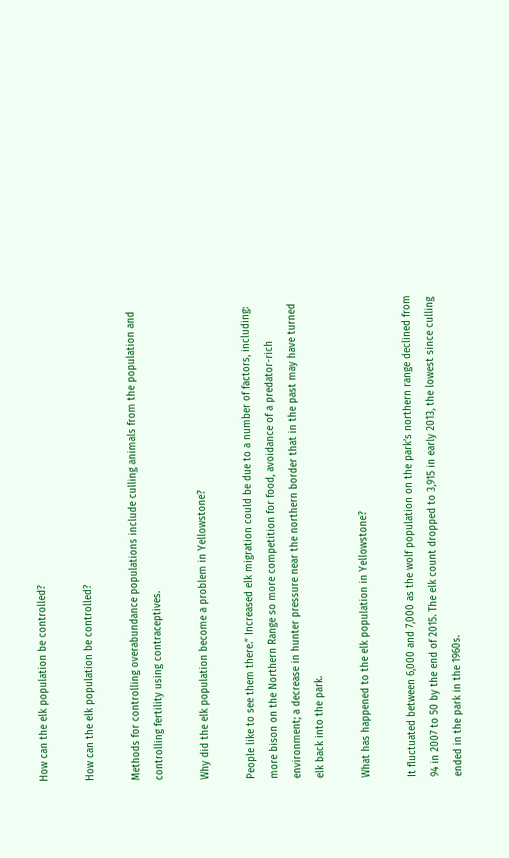How can the elk population be controlled?

How can the elk population be controlled?

Methods for controlling overabundance populations include culling animals from the population and controlling fertility using contraceptives.

Why did the elk population become a problem in Yellowstone?

People like to see them there.” Increased elk migration could be due to a number of factors, including: more bison on the Northern Range so more competition for food, avoidance of a predator-rich environment; a decrease in hunter pressure near the northern border that in the past may have turned elk back into the park.

What has happened to the elk population in Yellowstone?

It fluctuated between 6,000 and 7,000 as the wolf population on the park’s northern range declined from 94 in 2007 to 50 by the end of 2015. The elk count dropped to 3,915 in early 2013, the lowest since culling ended in the park in the 1960s.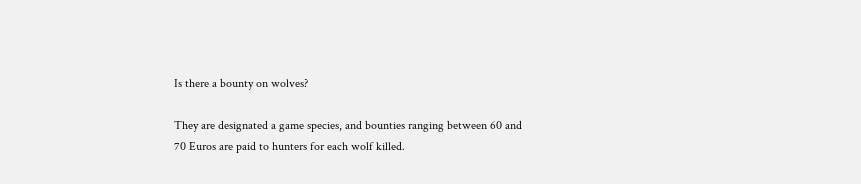Is there a bounty on wolves?

They are designated a game species, and bounties ranging between 60 and 70 Euros are paid to hunters for each wolf killed.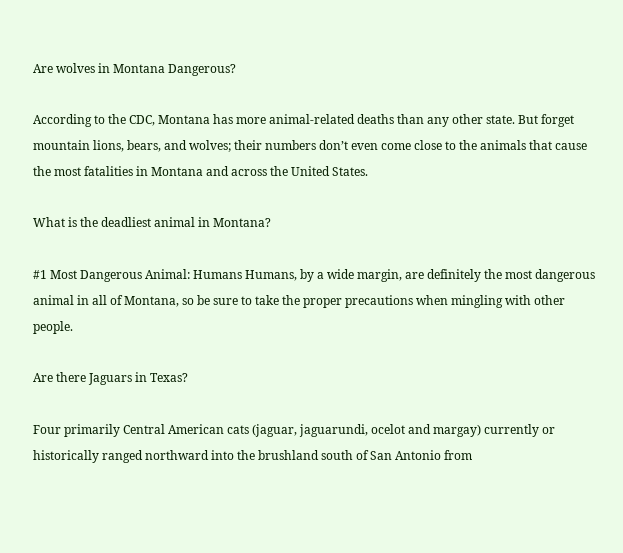Are wolves in Montana Dangerous?

According to the CDC, Montana has more animal-related deaths than any other state. But forget mountain lions, bears, and wolves; their numbers don’t even come close to the animals that cause the most fatalities in Montana and across the United States.

What is the deadliest animal in Montana?

#1 Most Dangerous Animal: Humans Humans, by a wide margin, are definitely the most dangerous animal in all of Montana, so be sure to take the proper precautions when mingling with other people.

Are there Jaguars in Texas?

Four primarily Central American cats (jaguar, jaguarundi, ocelot and margay) currently or historically ranged northward into the brushland south of San Antonio from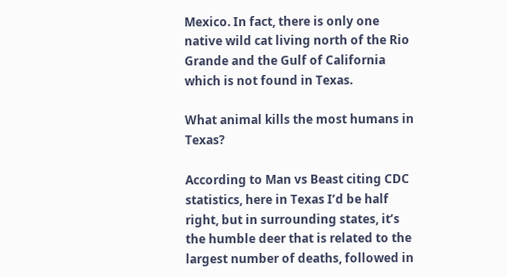Mexico. In fact, there is only one native wild cat living north of the Rio Grande and the Gulf of California which is not found in Texas.

What animal kills the most humans in Texas?

According to Man vs Beast citing CDC statistics, here in Texas I’d be half right, but in surrounding states, it’s the humble deer that is related to the largest number of deaths, followed in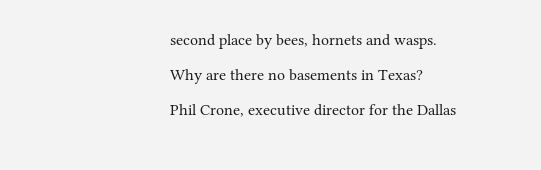second place by bees, hornets and wasps.

Why are there no basements in Texas?

Phil Crone, executive director for the Dallas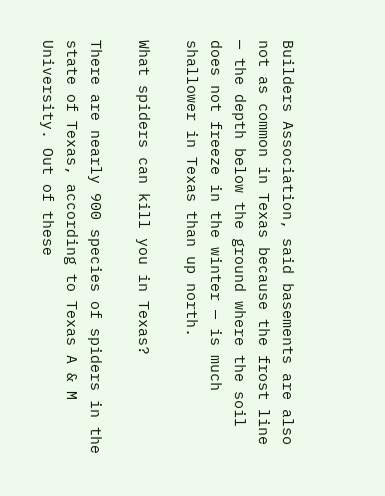Builders Association, said basements are also not as common in Texas because the frost line — the depth below the ground where the soil does not freeze in the winter — is much shallower in Texas than up north.

What spiders can kill you in Texas?

There are nearly 900 species of spiders in the state of Texas, according to Texas A & M University. Out of these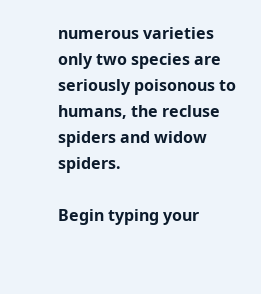numerous varieties only two species are seriously poisonous to humans, the recluse spiders and widow spiders.

Begin typing your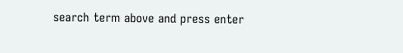search term above and press enter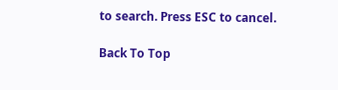to search. Press ESC to cancel.

Back To Top